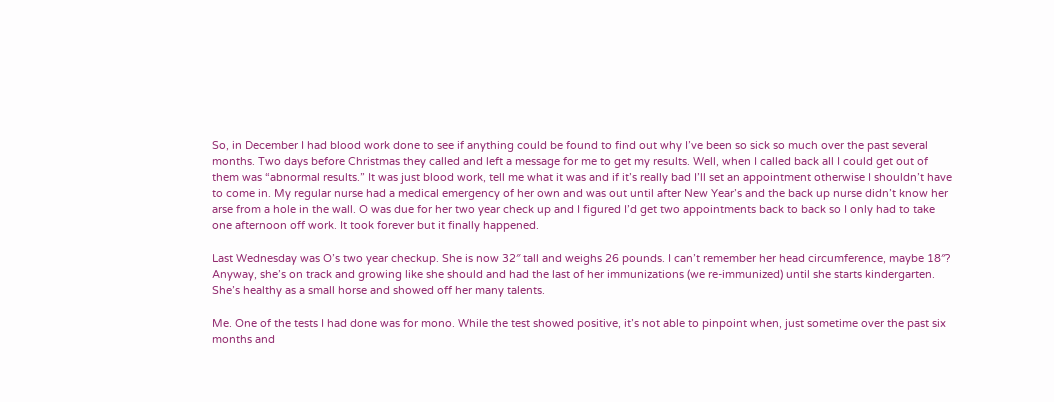So, in December I had blood work done to see if anything could be found to find out why I’ve been so sick so much over the past several months. Two days before Christmas they called and left a message for me to get my results. Well, when I called back all I could get out of them was “abnormal results.” It was just blood work, tell me what it was and if it’s really bad I’ll set an appointment otherwise I shouldn’t have to come in. My regular nurse had a medical emergency of her own and was out until after New Year’s and the back up nurse didn’t know her arse from a hole in the wall. O was due for her two year check up and I figured I’d get two appointments back to back so I only had to take one afternoon off work. It took forever but it finally happened.

Last Wednesday was O’s two year checkup. She is now 32″ tall and weighs 26 pounds. I can’t remember her head circumference, maybe 18″? Anyway, she’s on track and growing like she should and had the last of her immunizations (we re-immunized) until she starts kindergarten. She’s healthy as a small horse and showed off her many talents.

Me. One of the tests I had done was for mono. While the test showed positive, it’s not able to pinpoint when, just sometime over the past six months and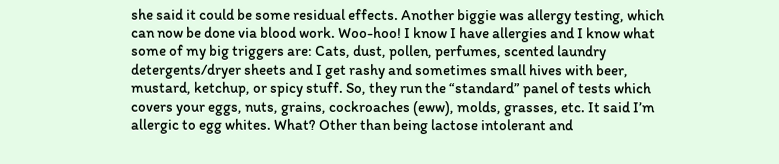she said it could be some residual effects. Another biggie was allergy testing, which can now be done via blood work. Woo-hoo! I know I have allergies and I know what some of my big triggers are: Cats, dust, pollen, perfumes, scented laundry detergents/dryer sheets and I get rashy and sometimes small hives with beer, mustard, ketchup, or spicy stuff. So, they run the “standard” panel of tests which covers your eggs, nuts, grains, cockroaches (eww), molds, grasses, etc. It said I’m allergic to egg whites. What? Other than being lactose intolerant and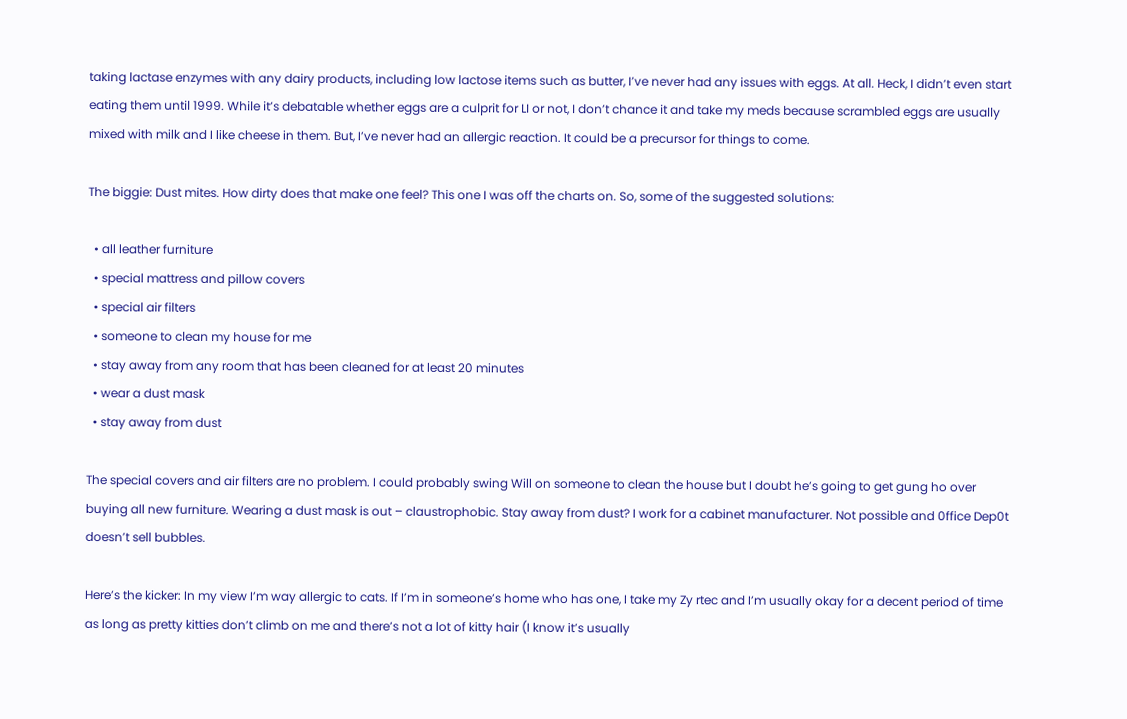taking lactase enzymes with any dairy products, including low lactose items such as butter, I’ve never had any issues with eggs. At all. Heck, I didn’t even start eating them until 1999. While it’s debatable whether eggs are a culprit for LI or not, I don’t chance it and take my meds because scrambled eggs are usually mixed with milk and I like cheese in them. But, I’ve never had an allergic reaction. It could be a precursor for things to come.

The biggie: Dust mites. How dirty does that make one feel? This one I was off the charts on. So, some of the suggested solutions:

  • all leather furniture
  • special mattress and pillow covers
  • special air filters
  • someone to clean my house for me
  • stay away from any room that has been cleaned for at least 20 minutes
  • wear a dust mask
  • stay away from dust

The special covers and air filters are no problem. I could probably swing Will on someone to clean the house but I doubt he’s going to get gung ho over buying all new furniture. Wearing a dust mask is out – claustrophobic. Stay away from dust? I work for a cabinet manufacturer. Not possible and 0ffice Dep0t doesn’t sell bubbles.

Here’s the kicker: In my view I’m way allergic to cats. If I’m in someone’s home who has one, I take my Zy rtec and I’m usually okay for a decent period of time as long as pretty kitties don’t climb on me and there’s not a lot of kitty hair (I know it’s usually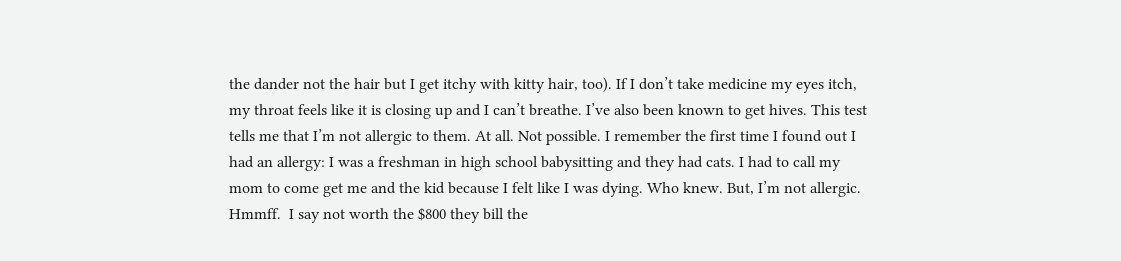the dander not the hair but I get itchy with kitty hair, too). If I don’t take medicine my eyes itch, my throat feels like it is closing up and I can’t breathe. I’ve also been known to get hives. This test tells me that I’m not allergic to them. At all. Not possible. I remember the first time I found out I had an allergy: I was a freshman in high school babysitting and they had cats. I had to call my mom to come get me and the kid because I felt like I was dying. Who knew. But, I’m not allergic. Hmmff.  I say not worth the $800 they bill the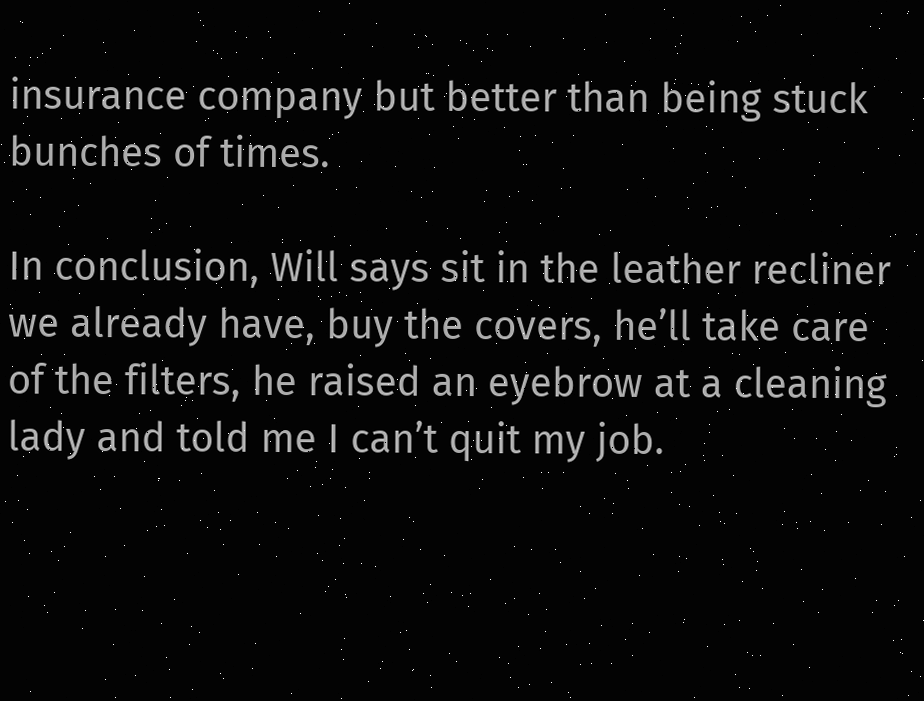insurance company but better than being stuck bunches of times.

In conclusion, Will says sit in the leather recliner we already have, buy the covers, he’ll take care of the filters, he raised an eyebrow at a cleaning lady and told me I can’t quit my job.